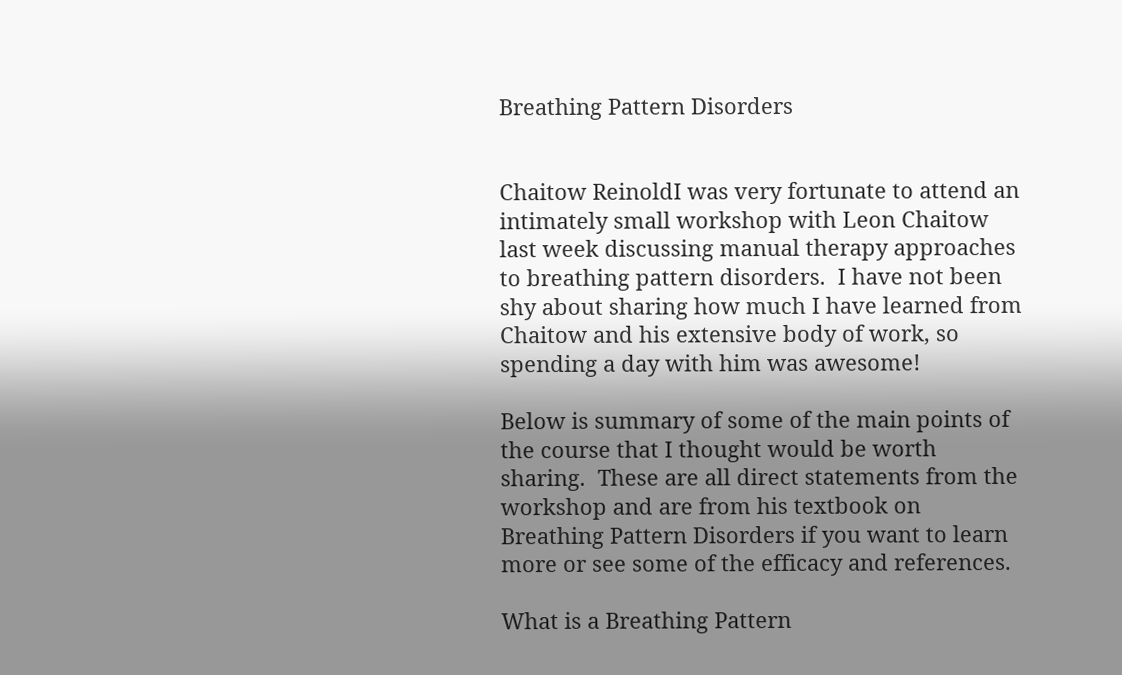Breathing Pattern Disorders


Chaitow ReinoldI was very fortunate to attend an intimately small workshop with Leon Chaitow last week discussing manual therapy approaches to breathing pattern disorders.  I have not been shy about sharing how much I have learned from Chaitow and his extensive body of work, so spending a day with him was awesome!

Below is summary of some of the main points of the course that I thought would be worth sharing.  These are all direct statements from the workshop and are from his textbook on Breathing Pattern Disorders if you want to learn more or see some of the efficacy and references.

What is a Breathing Pattern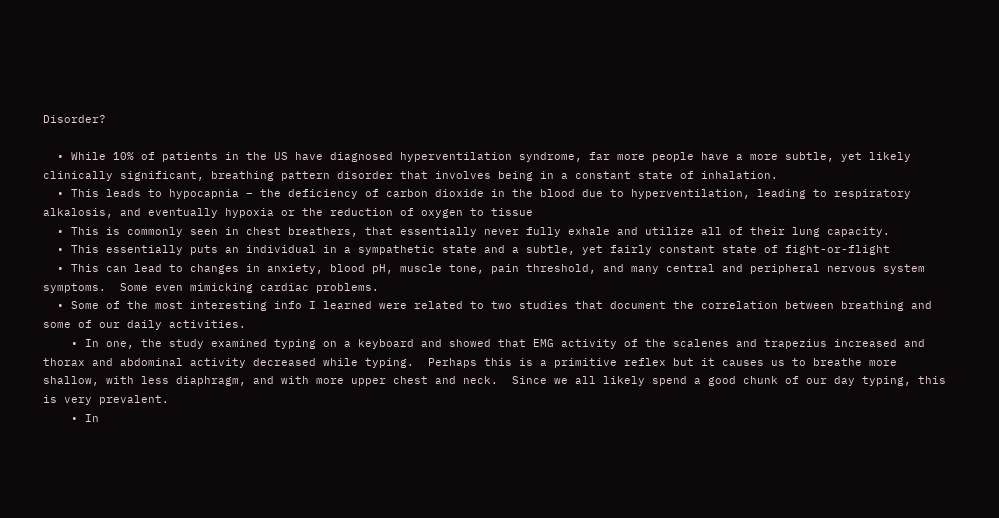Disorder?

  • While 10% of patients in the US have diagnosed hyperventilation syndrome, far more people have a more subtle, yet likely clinically significant, breathing pattern disorder that involves being in a constant state of inhalation.
  • This leads to hypocapnia – the deficiency of carbon dioxide in the blood due to hyperventilation, leading to respiratory alkalosis, and eventually hypoxia or the reduction of oxygen to tissue
  • This is commonly seen in chest breathers, that essentially never fully exhale and utilize all of their lung capacity.
  • This essentially puts an individual in a sympathetic state and a subtle, yet fairly constant state of fight-or-flight
  • This can lead to changes in anxiety, blood pH, muscle tone, pain threshold, and many central and peripheral nervous system symptoms.  Some even mimicking cardiac problems.
  • Some of the most interesting info I learned were related to two studies that document the correlation between breathing and some of our daily activities.
    • In one, the study examined typing on a keyboard and showed that EMG activity of the scalenes and trapezius increased and thorax and abdominal activity decreased while typing.  Perhaps this is a primitive reflex but it causes us to breathe more shallow, with less diaphragm, and with more upper chest and neck.  Since we all likely spend a good chunk of our day typing, this is very prevalent.
    • In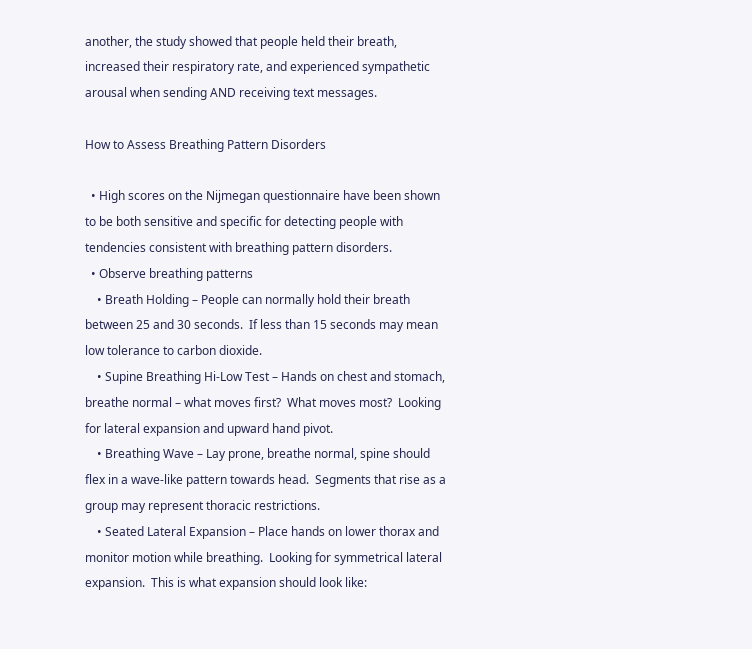another, the study showed that people held their breath, increased their respiratory rate, and experienced sympathetic arousal when sending AND receiving text messages.

How to Assess Breathing Pattern Disorders

  • High scores on the Nijmegan questionnaire have been shown to be both sensitive and specific for detecting people with tendencies consistent with breathing pattern disorders.
  • Observe breathing patterns
    • Breath Holding – People can normally hold their breath between 25 and 30 seconds.  If less than 15 seconds may mean low tolerance to carbon dioxide.
    • Supine Breathing Hi-Low Test – Hands on chest and stomach, breathe normal – what moves first?  What moves most?  Looking for lateral expansion and upward hand pivot.
    • Breathing Wave – Lay prone, breathe normal, spine should flex in a wave-like pattern towards head.  Segments that rise as a group may represent thoracic restrictions.
    • Seated Lateral Expansion – Place hands on lower thorax and monitor motion while breathing.  Looking for symmetrical lateral expansion.  This is what expansion should look like: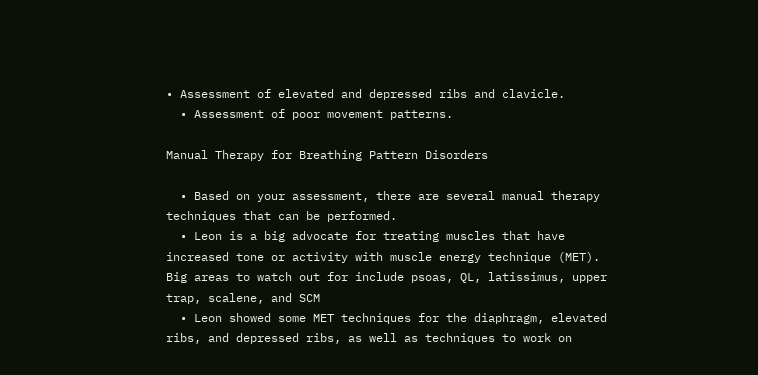• Assessment of elevated and depressed ribs and clavicle.
  • Assessment of poor movement patterns.

Manual Therapy for Breathing Pattern Disorders

  • Based on your assessment, there are several manual therapy techniques that can be performed.
  • Leon is a big advocate for treating muscles that have increased tone or activity with muscle energy technique (MET).  Big areas to watch out for include psoas, QL, latissimus, upper trap, scalene, and SCM
  • Leon showed some MET techniques for the diaphragm, elevated ribs, and depressed ribs, as well as techniques to work on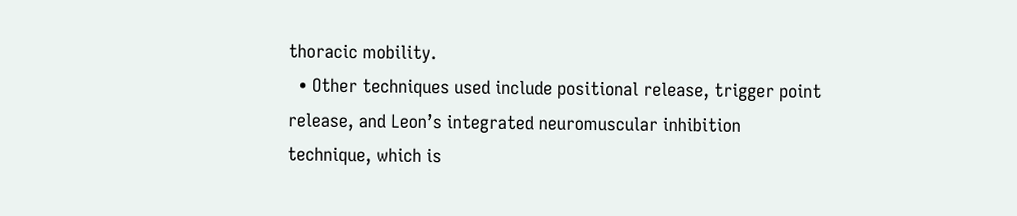thoracic mobility.
  • Other techniques used include positional release, trigger point release, and Leon’s integrated neuromuscular inhibition technique, which is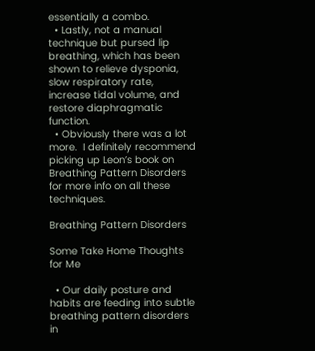essentially a combo.
  • Lastly, not a manual technique but pursed lip breathing, which has been shown to relieve dysponia, slow respiratory rate, increase tidal volume, and restore diaphragmatic function.
  • Obviously there was a lot more.  I definitely recommend picking up Leon’s book on Breathing Pattern Disorders for more info on all these techniques.

Breathing Pattern Disorders

Some Take Home Thoughts for Me

  • Our daily posture and habits are feeding into subtle breathing pattern disorders in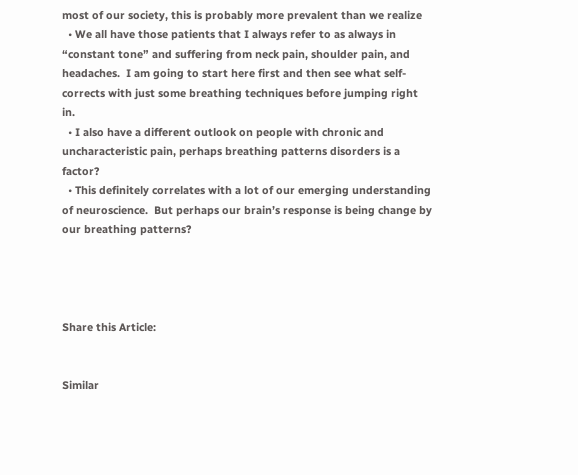most of our society, this is probably more prevalent than we realize
  • We all have those patients that I always refer to as always in “constant tone” and suffering from neck pain, shoulder pain, and headaches.  I am going to start here first and then see what self-corrects with just some breathing techniques before jumping right in.
  • I also have a different outlook on people with chronic and uncharacteristic pain, perhaps breathing patterns disorders is a factor?
  • This definitely correlates with a lot of our emerging understanding of neuroscience.  But perhaps our brain’s response is being change by our breathing patterns?




Share this Article:


Similar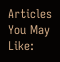Articles You May Like: